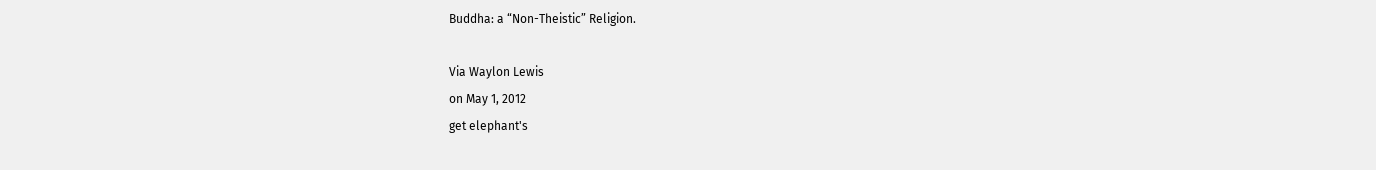Buddha: a “Non-Theistic” Religion.

Via Waylon Lewis
on May 1, 2012
get elephant's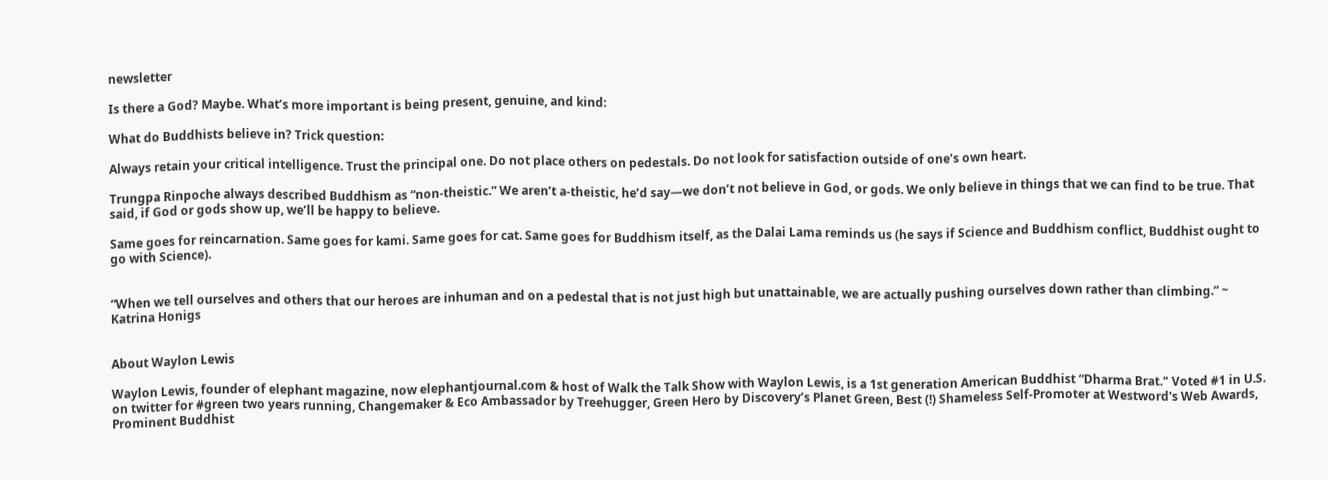newsletter

Is there a God? Maybe. What’s more important is being present, genuine, and kind:

What do Buddhists believe in? Trick question:

Always retain your critical intelligence. Trust the principal one. Do not place others on pedestals. Do not look for satisfaction outside of one’s own heart.

Trungpa Rinpoche always described Buddhism as “non-theistic.” We aren’t a-theistic, he’d say—we don’t not believe in God, or gods. We only believe in things that we can find to be true. That said, if God or gods show up, we’ll be happy to believe.

Same goes for reincarnation. Same goes for kami. Same goes for cat. Same goes for Buddhism itself, as the Dalai Lama reminds us (he says if Science and Buddhism conflict, Buddhist ought to go with Science).


“When we tell ourselves and others that our heroes are inhuman and on a pedestal that is not just high but unattainable, we are actually pushing ourselves down rather than climbing.” ~ Katrina Honigs


About Waylon Lewis

Waylon Lewis, founder of elephant magazine, now elephantjournal.com & host of Walk the Talk Show with Waylon Lewis, is a 1st generation American Buddhist “Dharma Brat." Voted #1 in U.S. on twitter for #green two years running, Changemaker & Eco Ambassador by Treehugger, Green Hero by Discovery’s Planet Green, Best (!) Shameless Self-Promoter at Westword's Web Awards, Prominent Buddhist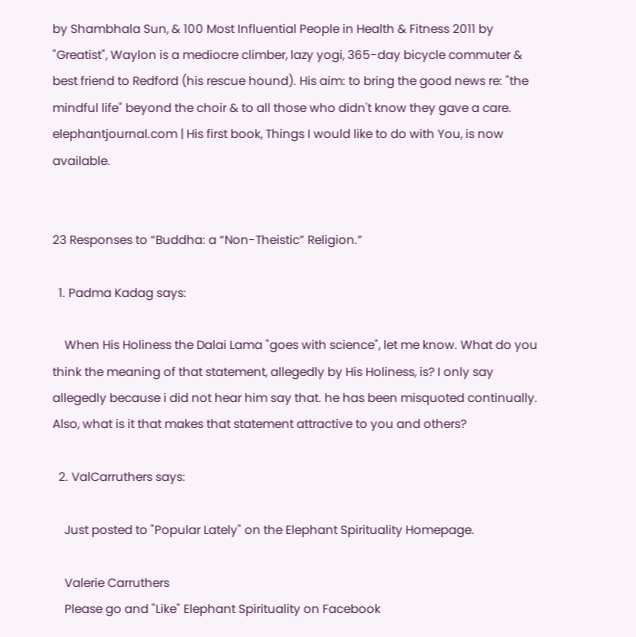by Shambhala Sun, & 100 Most Influential People in Health & Fitness 2011 by "Greatist", Waylon is a mediocre climber, lazy yogi, 365-day bicycle commuter & best friend to Redford (his rescue hound). His aim: to bring the good news re: "the mindful life" beyond the choir & to all those who didn't know they gave a care. elephantjournal.com | His first book, Things I would like to do with You, is now available.


23 Responses to “Buddha: a “Non-Theistic” Religion.”

  1. Padma Kadag says:

    When His Holiness the Dalai Lama "goes with science", let me know. What do you think the meaning of that statement, allegedly by His Holiness, is? I only say allegedly because i did not hear him say that. he has been misquoted continually. Also, what is it that makes that statement attractive to you and others?

  2. ValCarruthers says:

    Just posted to "Popular Lately" on the Elephant Spirituality Homepage.

    Valerie Carruthers
    Please go and "Like" Elephant Spirituality on Facebook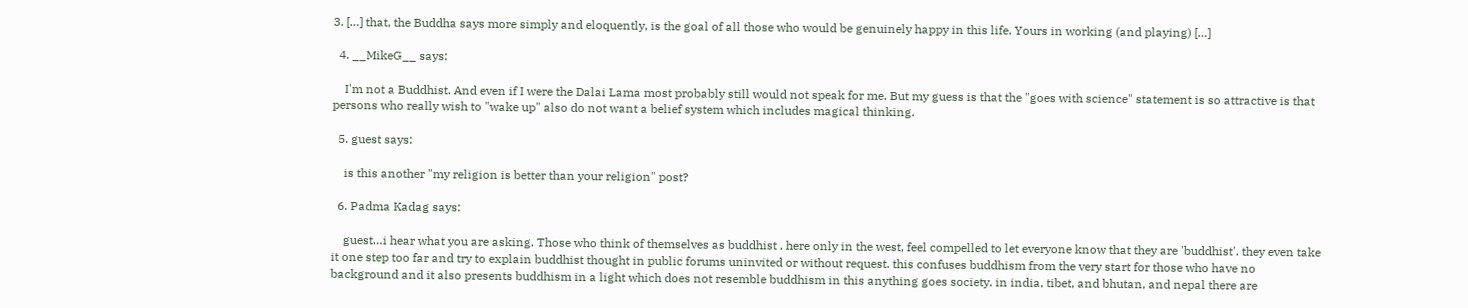3. […] that, the Buddha says more simply and eloquently, is the goal of all those who would be genuinely happy in this life. Yours in working (and playing) […]

  4. __MikeG__ says:

    I'm not a Buddhist. And even if I were the Dalai Lama most probably still would not speak for me. But my guess is that the "goes with science" statement is so attractive is that persons who really wish to "wake up" also do not want a belief system which includes magical thinking.

  5. guest says:

    is this another "my religion is better than your religion" post?

  6. Padma Kadag says:

    guest…i hear what you are asking. Those who think of themselves as buddhist , here only in the west, feel compelled to let everyone know that they are 'buddhist'. they even take it one step too far and try to explain buddhist thought in public forums uninvited or without request. this confuses buddhism from the very start for those who have no background and it also presents buddhism in a light which does not resemble buddhism in this anything goes society. in india, tibet, and bhutan, and nepal there are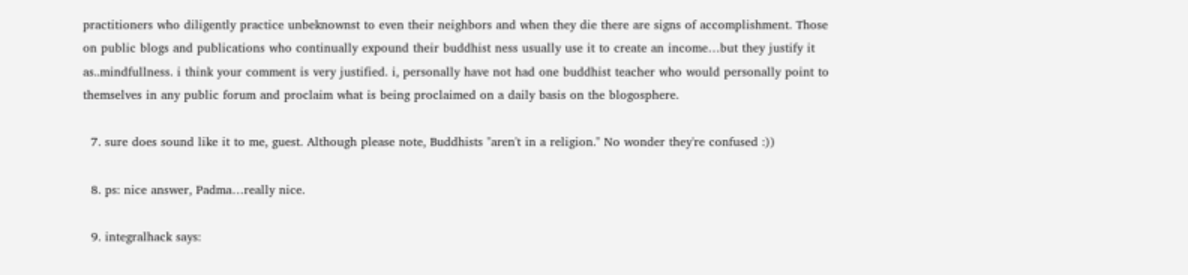practitioners who diligently practice unbeknownst to even their neighbors and when they die there are signs of accomplishment. Those on public blogs and publications who continually expound their buddhist ness usually use it to create an income…but they justify it as..mindfullness. i think your comment is very justified. i, personally have not had one buddhist teacher who would personally point to themselves in any public forum and proclaim what is being proclaimed on a daily basis on the blogosphere.

  7. sure does sound like it to me, guest. Although please note, Buddhists "aren't in a religion." No wonder they're confused :))

  8. ps: nice answer, Padma…really nice.

  9. integralhack says: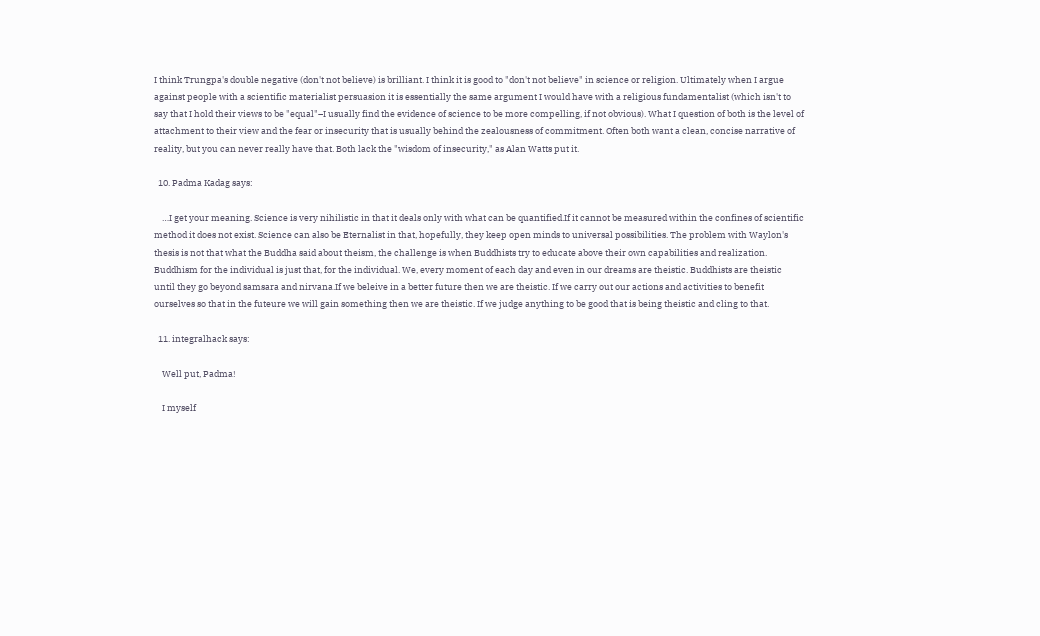I think Trungpa's double negative (don't not believe) is brilliant. I think it is good to "don't not believe" in science or religion. Ultimately when I argue against people with a scientific materialist persuasion it is essentially the same argument I would have with a religious fundamentalist (which isn't to say that I hold their views to be "equal"–I usually find the evidence of science to be more compelling, if not obvious). What I question of both is the level of attachment to their view and the fear or insecurity that is usually behind the zealousness of commitment. Often both want a clean, concise narrative of reality, but you can never really have that. Both lack the "wisdom of insecurity," as Alan Watts put it.

  10. Padma Kadag says:

    …I get your meaning. Science is very nihilistic in that it deals only with what can be quantified.If it cannot be measured within the confines of scientific method it does not exist. Science can also be Eternalist in that, hopefully, they keep open minds to universal possibilities. The problem with Waylon's thesis is not that what the Buddha said about theism, the challenge is when Buddhists try to educate above their own capabilities and realization. Buddhism for the individual is just that, for the individual. We, every moment of each day and even in our dreams are theistic. Buddhists are theistic until they go beyond samsara and nirvana.If we beleive in a better future then we are theistic. If we carry out our actions and activities to benefit ourselves so that in the futeure we will gain something then we are theistic. If we judge anything to be good that is being theistic and cling to that.

  11. integralhack says:

    Well put, Padma!

    I myself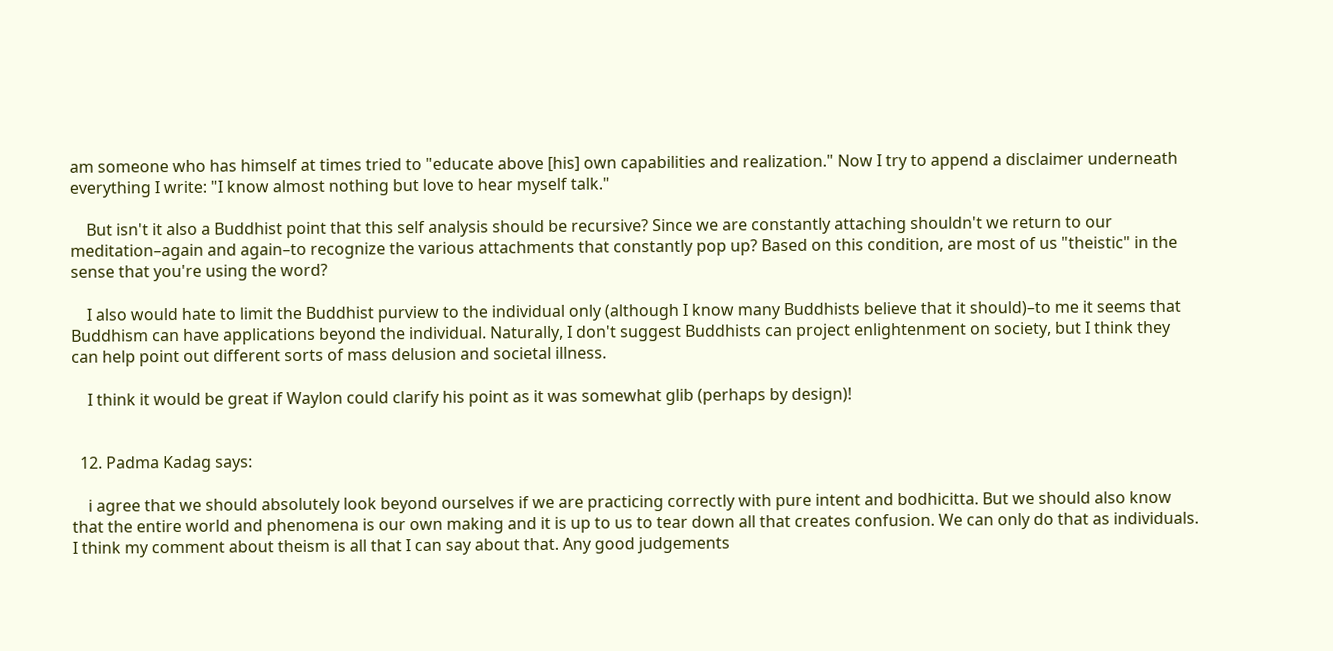am someone who has himself at times tried to "educate above [his] own capabilities and realization." Now I try to append a disclaimer underneath everything I write: "I know almost nothing but love to hear myself talk."

    But isn't it also a Buddhist point that this self analysis should be recursive? Since we are constantly attaching shouldn't we return to our meditation–again and again–to recognize the various attachments that constantly pop up? Based on this condition, are most of us "theistic" in the sense that you're using the word?

    I also would hate to limit the Buddhist purview to the individual only (although I know many Buddhists believe that it should)–to me it seems that Buddhism can have applications beyond the individual. Naturally, I don't suggest Buddhists can project enlightenment on society, but I think they can help point out different sorts of mass delusion and societal illness.

    I think it would be great if Waylon could clarify his point as it was somewhat glib (perhaps by design)!


  12. Padma Kadag says:

    i agree that we should absolutely look beyond ourselves if we are practicing correctly with pure intent and bodhicitta. But we should also know that the entire world and phenomena is our own making and it is up to us to tear down all that creates confusion. We can only do that as individuals. I think my comment about theism is all that I can say about that. Any good judgements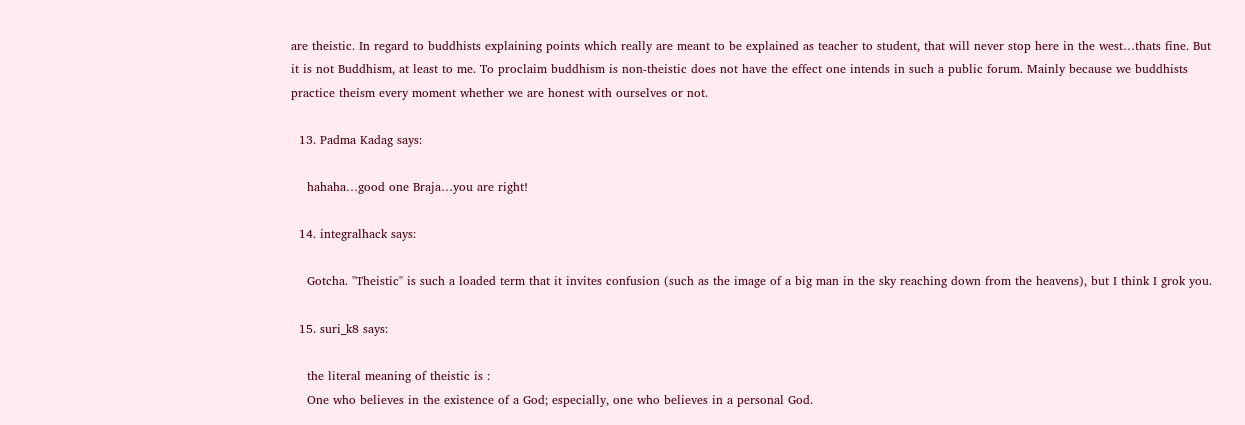are theistic. In regard to buddhists explaining points which really are meant to be explained as teacher to student, that will never stop here in the west…thats fine. But it is not Buddhism, at least to me. To proclaim buddhism is non-theistic does not have the effect one intends in such a public forum. Mainly because we buddhists practice theism every moment whether we are honest with ourselves or not.

  13. Padma Kadag says:

    hahaha…good one Braja…you are right!

  14. integralhack says:

    Gotcha. "Theistic" is such a loaded term that it invites confusion (such as the image of a big man in the sky reaching down from the heavens), but I think I grok you.

  15. suri_k8 says:

    the literal meaning of theistic is :
    One who believes in the existence of a God; especially, one who believes in a personal God.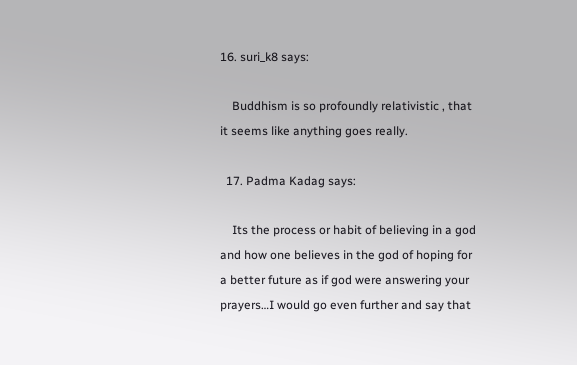16. suri_k8 says:

    Buddhism is so profoundly relativistic , that it seems like anything goes really.

  17. Padma Kadag says:

    Its the process or habit of believing in a god and how one believes in the god of hoping for a better future as if god were answering your prayers…I would go even further and say that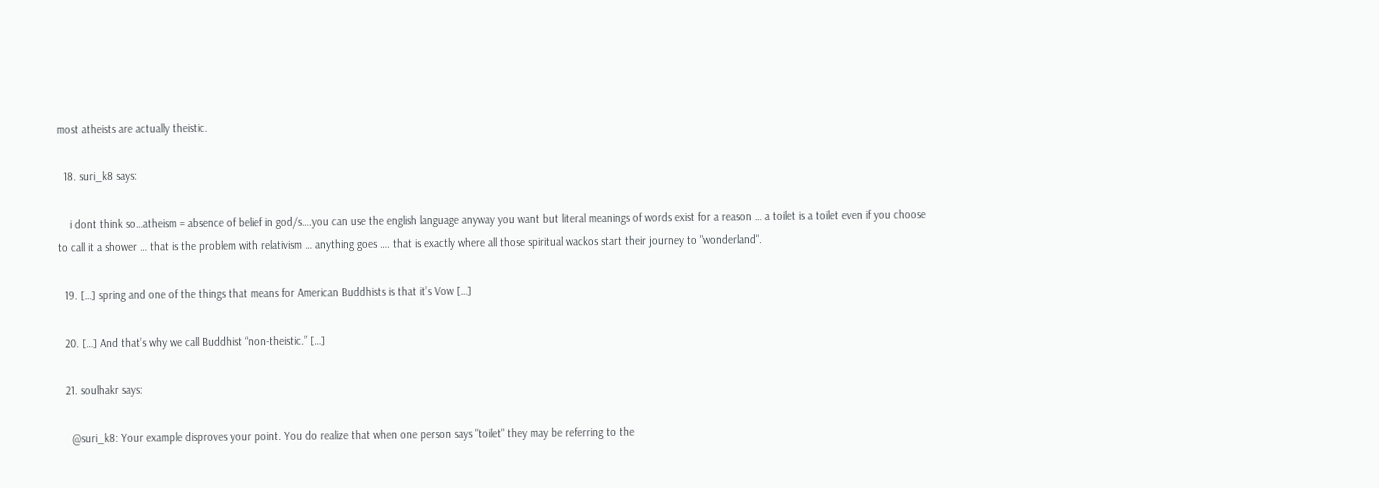most atheists are actually theistic.

  18. suri_k8 says:

    i dont think so…atheism = absence of belief in god/s….you can use the english language anyway you want but literal meanings of words exist for a reason … a toilet is a toilet even if you choose to call it a shower … that is the problem with relativism … anything goes …. that is exactly where all those spiritual wackos start their journey to "wonderland".

  19. […] spring and one of the things that means for American Buddhists is that it’s Vow […]

  20. […] And that’s why we call Buddhist “non-theistic.” […]

  21. soulhakr says:

    @suri_k8: Your example disproves your point. You do realize that when one person says "toilet" they may be referring to the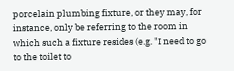porcelain plumbing fixture, or they may, for instance, only be referring to the room in which such a fixture resides (e.g. "I need to go to the toilet to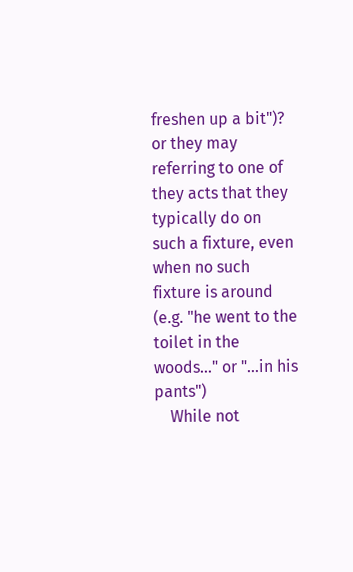freshen up a bit")? or they may referring to one of they acts that they typically do on such a fixture, even when no such fixture is around (e.g. "he went to the toilet in the woods…" or "…in his pants")
    While not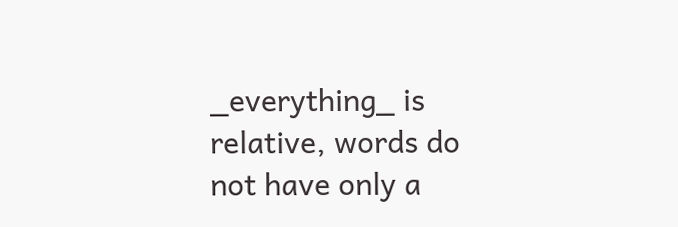_everything_ is relative, words do not have only a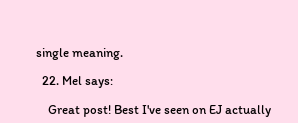single meaning.

  22. Mel says:

    Great post! Best I've seen on EJ actually